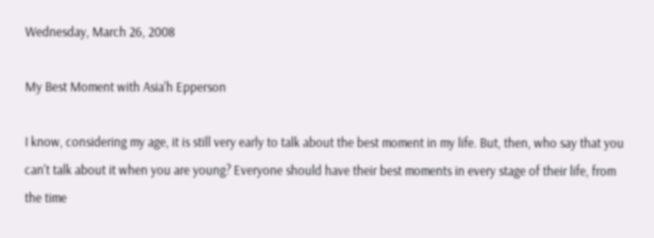Wednesday, March 26, 2008

My Best Moment with Asia'h Epperson

I know, considering my age, it is still very early to talk about the best moment in my life. But, then, who say that you can't talk about it when you are young? Everyone should have their best moments in every stage of their life, from the time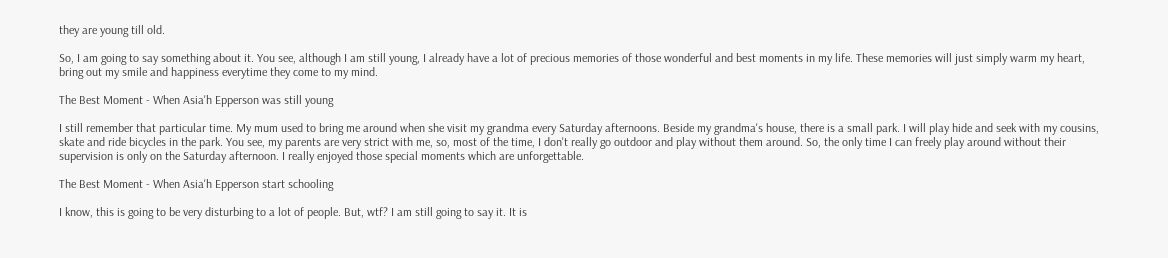they are young till old.

So, I am going to say something about it. You see, although I am still young, I already have a lot of precious memories of those wonderful and best moments in my life. These memories will just simply warm my heart, bring out my smile and happiness everytime they come to my mind.

The Best Moment - When Asia'h Epperson was still young

I still remember that particular time. My mum used to bring me around when she visit my grandma every Saturday afternoons. Beside my grandma's house, there is a small park. I will play hide and seek with my cousins, skate and ride bicycles in the park. You see, my parents are very strict with me, so, most of the time, I don't really go outdoor and play without them around. So, the only time I can freely play around without their supervision is only on the Saturday afternoon. I really enjoyed those special moments which are unforgettable.

The Best Moment - When Asia'h Epperson start schooling

I know, this is going to be very disturbing to a lot of people. But, wtf? I am still going to say it. It is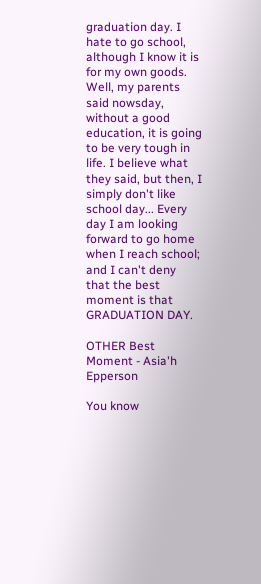graduation day. I hate to go school, although I know it is for my own goods. Well, my parents said nowsday, without a good education, it is going to be very tough in life. I believe what they said, but then, I simply don't like school day... Every day I am looking forward to go home when I reach school; and I can't deny that the best moment is that GRADUATION DAY.

OTHER Best Moment - Asia'h Epperson

You know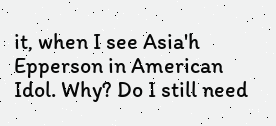it, when I see Asia'h Epperson in American Idol. Why? Do I still need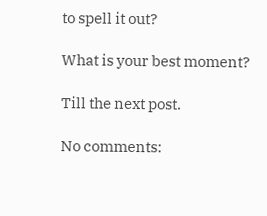to spell it out?

What is your best moment?

Till the next post.

No comments: